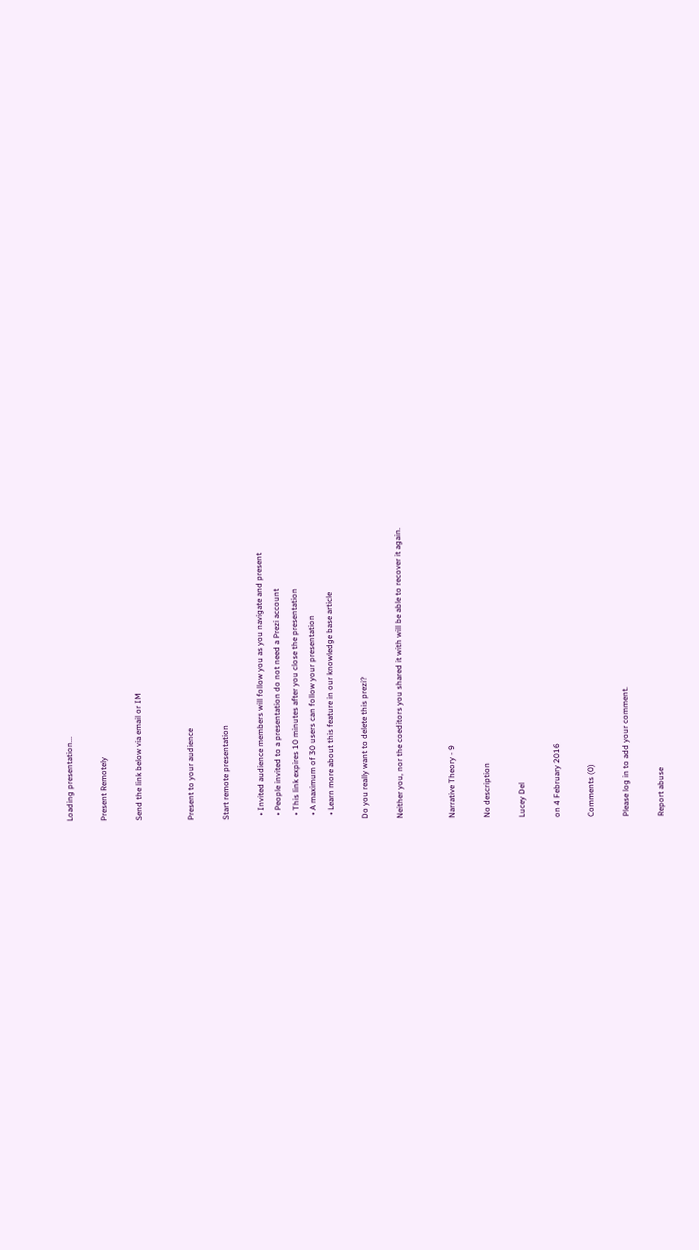Loading presentation...

Present Remotely

Send the link below via email or IM


Present to your audience

Start remote presentation

  • Invited audience members will follow you as you navigate and present
  • People invited to a presentation do not need a Prezi account
  • This link expires 10 minutes after you close the presentation
  • A maximum of 30 users can follow your presentation
  • Learn more about this feature in our knowledge base article

Do you really want to delete this prezi?

Neither you, nor the coeditors you shared it with will be able to recover it again.


Narrative Theory - 9

No description

Lucey Del

on 4 February 2016

Comments (0)

Please log in to add your comment.

Report abuse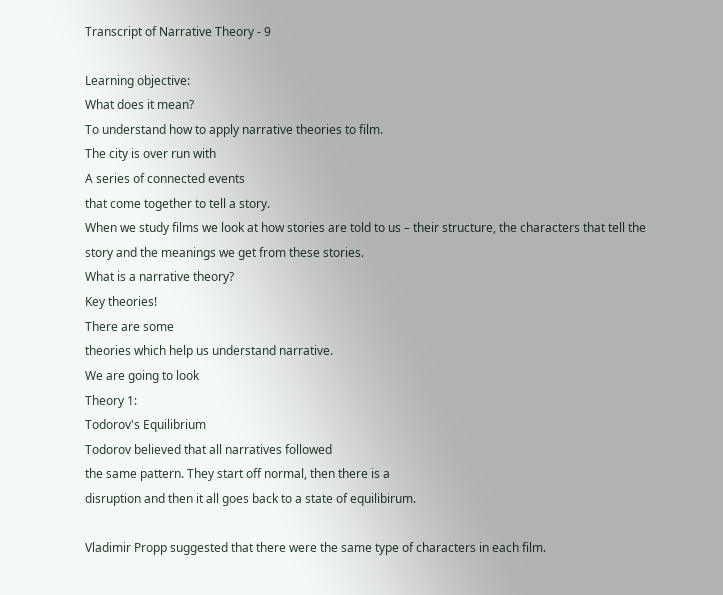Transcript of Narrative Theory - 9

Learning objective:
What does it mean?
To understand how to apply narrative theories to film.
The city is over run with
A series of connected events
that come together to tell a story.
When we study films we look at how stories are told to us – their structure, the characters that tell the story and the meanings we get from these stories.
What is a narrative theory?
Key theories!
There are some
theories which help us understand narrative.
We are going to look
Theory 1:
Todorov's Equilibrium
Todorov believed that all narratives followed
the same pattern. They start off normal, then there is a
disruption and then it all goes back to a state of equilibirum.

Vladimir Propp suggested that there were the same type of characters in each film.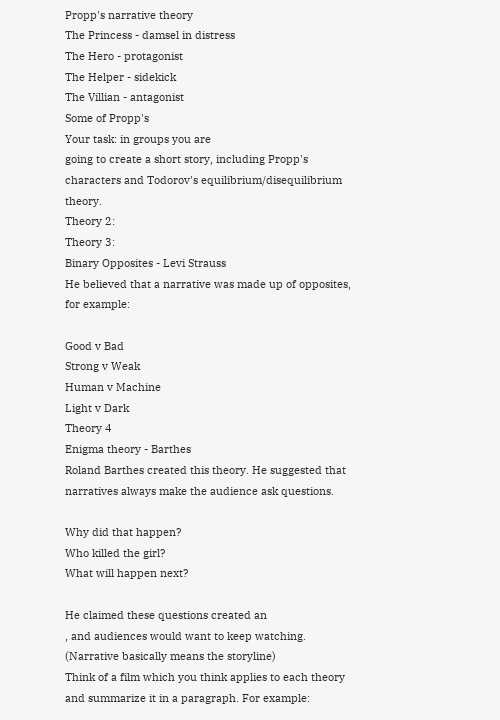Propp's narrative theory
The Princess - damsel in distress
The Hero - protagonist
The Helper - sidekick
The Villian - antagonist
Some of Propp's
Your task: in groups you are
going to create a short story, including Propp's characters and Todorov's equilibrium/disequilibrium theory.
Theory 2:
Theory 3:
Binary Opposites - Levi Strauss
He believed that a narrative was made up of opposites, for example:

Good v Bad
Strong v Weak
Human v Machine
Light v Dark
Theory 4
Enigma theory - Barthes
Roland Barthes created this theory. He suggested that narratives always make the audience ask questions.

Why did that happen?
Who killed the girl?
What will happen next?

He claimed these questions created an
, and audiences would want to keep watching.
(Narrative basically means the storyline)
Think of a film which you think applies to each theory and summarize it in a paragraph. For example: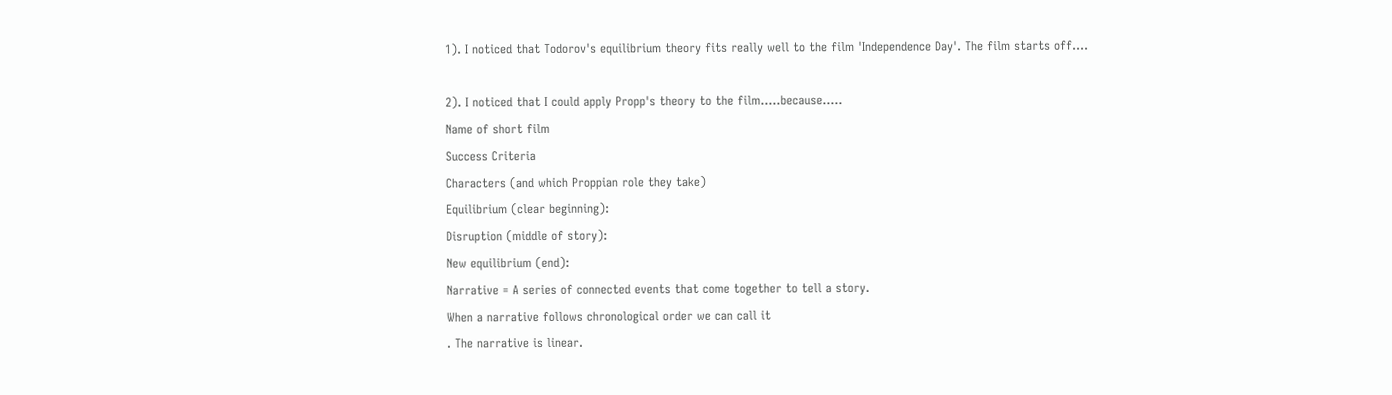1). I noticed that Todorov's equilibrium theory fits really well to the film 'Independence Day'. The film starts off....

2). I noticed that I could apply Propp's theory to the film.....because.....
Name of short film
Success Criteria
Characters (and which Proppian role they take)
Equilibrium (clear beginning):
Disruption (middle of story):
New equilibrium (end):
Narrative = A series of connected events that come together to tell a story.
When a narrative follows chronological order we can call it
. The narrative is linear.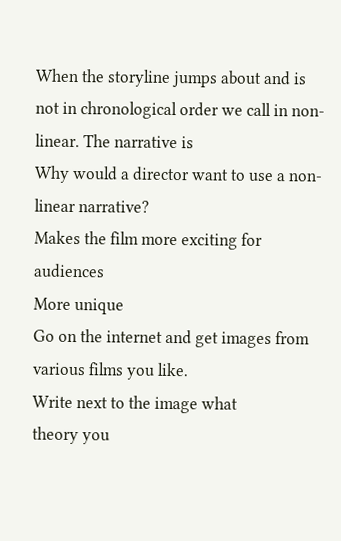When the storyline jumps about and is not in chronological order we call in non-linear. The narrative is
Why would a director want to use a non-linear narrative?
Makes the film more exciting for audiences
More unique
Go on the internet and get images from various films you like.
Write next to the image what
theory you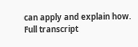can apply and explain how.
Full transcript